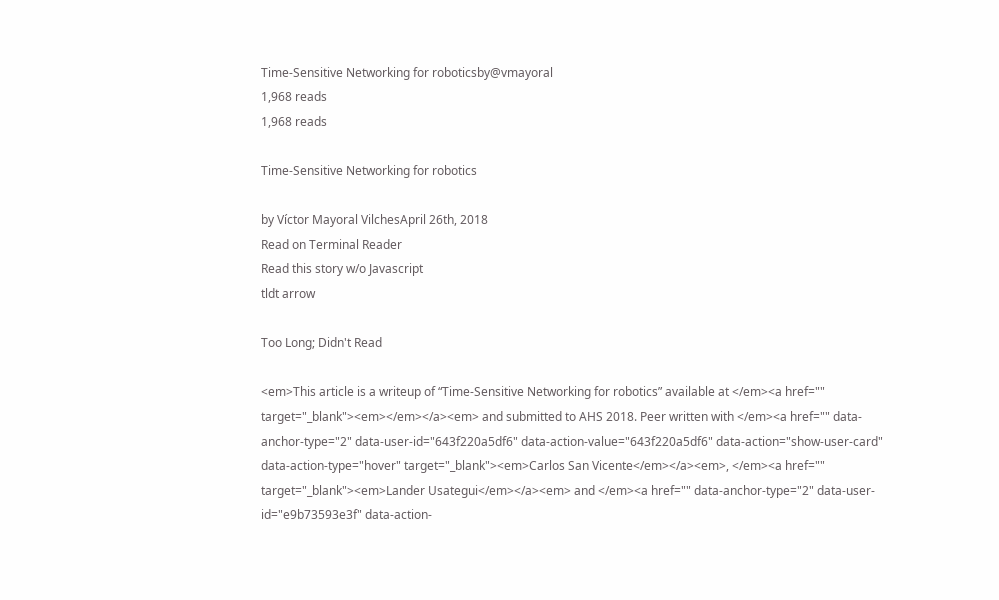Time-Sensitive Networking for roboticsby@vmayoral
1,968 reads
1,968 reads

Time-Sensitive Networking for robotics

by Víctor Mayoral VilchesApril 26th, 2018
Read on Terminal Reader
Read this story w/o Javascript
tldt arrow

Too Long; Didn't Read

<em>This article is a writeup of “Time-Sensitive Networking for robotics” available at </em><a href="" target="_blank"><em></em></a><em> and submitted to AHS 2018. Peer written with </em><a href="" data-anchor-type="2" data-user-id="643f220a5df6" data-action-value="643f220a5df6" data-action="show-user-card" data-action-type="hover" target="_blank"><em>Carlos San Vicente</em></a><em>, </em><a href="" target="_blank"><em>Lander Usategui</em></a><em> and </em><a href="" data-anchor-type="2" data-user-id="e9b73593e3f" data-action-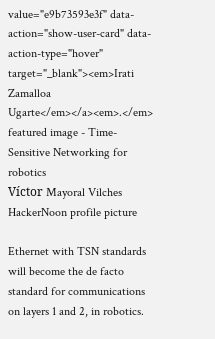value="e9b73593e3f" data-action="show-user-card" data-action-type="hover" target="_blank"><em>Irati Zamalloa Ugarte</em></a><em>.</em>
featured image - Time-Sensitive Networking for robotics
Víctor Mayoral Vilches HackerNoon profile picture

Ethernet with TSN standards will become the de facto standard for communications on layers 1 and 2, in robotics.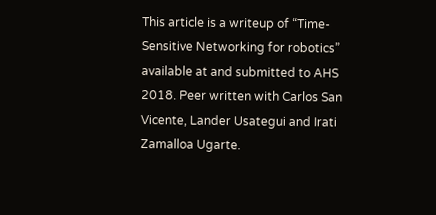This article is a writeup of “Time-Sensitive Networking for robotics” available at and submitted to AHS 2018. Peer written with Carlos San Vicente, Lander Usategui and Irati Zamalloa Ugarte.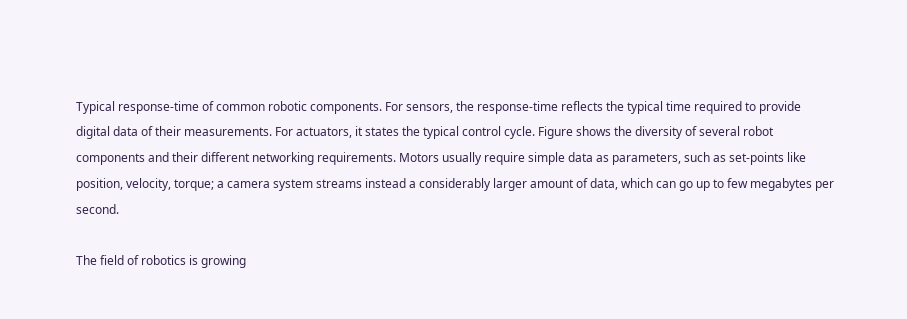Typical response-time of common robotic components. For sensors, the response-time reflects the typical time required to provide digital data of their measurements. For actuators, it states the typical control cycle. Figure shows the diversity of several robot components and their different networking requirements. Motors usually require simple data as parameters, such as set-points like position, velocity, torque; a camera system streams instead a considerably larger amount of data, which can go up to few megabytes per second.

The field of robotics is growing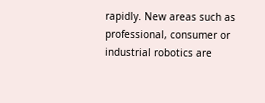rapidly. New areas such as professional, consumer or industrial robotics are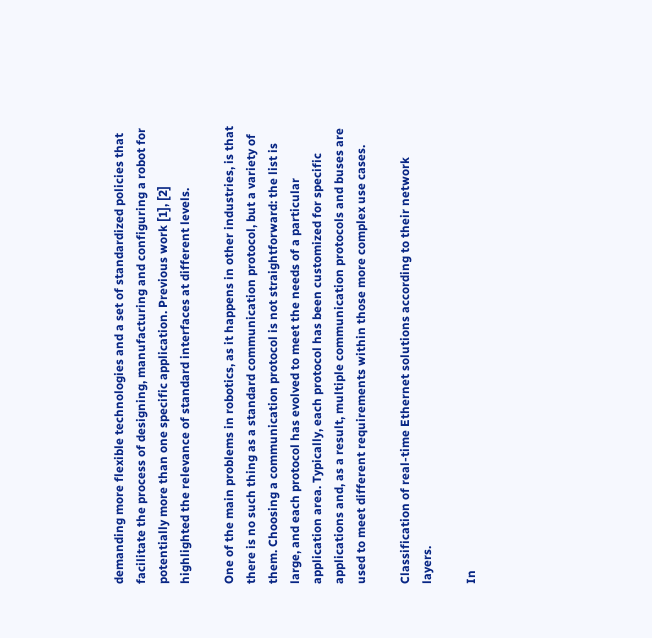demanding more flexible technologies and a set of standardized policies that facilitate the process of designing, manufacturing and configuring a robot for potentially more than one specific application. Previous work [1], [2] highlighted the relevance of standard interfaces at different levels.

One of the main problems in robotics, as it happens in other industries, is that there is no such thing as a standard communication protocol, but a variety of them. Choosing a communication protocol is not straightforward: the list is large, and each protocol has evolved to meet the needs of a particular application area. Typically, each protocol has been customized for specific applications and, as a result, multiple communication protocols and buses are used to meet different requirements within those more complex use cases.

Classification of real-time Ethernet solutions according to their network layers.

In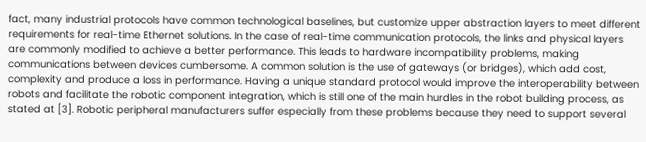fact, many industrial protocols have common technological baselines, but customize upper abstraction layers to meet different requirements for real-time Ethernet solutions. In the case of real-time communication protocols, the links and physical layers are commonly modified to achieve a better performance. This leads to hardware incompatibility problems, making communications between devices cumbersome. A common solution is the use of gateways (or bridges), which add cost, complexity and produce a loss in performance. Having a unique standard protocol would improve the interoperability between robots and facilitate the robotic component integration, which is still one of the main hurdles in the robot building process, as stated at [3]. Robotic peripheral manufacturers suffer especially from these problems because they need to support several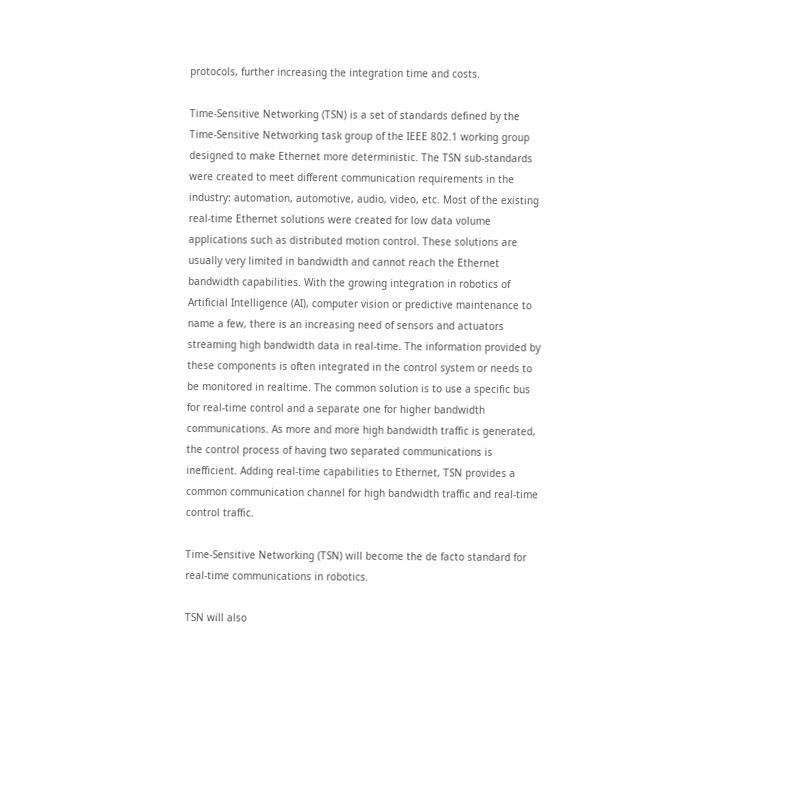protocols, further increasing the integration time and costs.

Time-Sensitive Networking (TSN) is a set of standards defined by the Time-Sensitive Networking task group of the IEEE 802.1 working group designed to make Ethernet more deterministic. The TSN sub-standards were created to meet different communication requirements in the industry: automation, automotive, audio, video, etc. Most of the existing real-time Ethernet solutions were created for low data volume applications such as distributed motion control. These solutions are usually very limited in bandwidth and cannot reach the Ethernet bandwidth capabilities. With the growing integration in robotics of Artificial Intelligence (AI), computer vision or predictive maintenance to name a few, there is an increasing need of sensors and actuators streaming high bandwidth data in real-time. The information provided by these components is often integrated in the control system or needs to be monitored in realtime. The common solution is to use a specific bus for real-time control and a separate one for higher bandwidth communications. As more and more high bandwidth traffic is generated, the control process of having two separated communications is inefficient. Adding real-time capabilities to Ethernet, TSN provides a common communication channel for high bandwidth traffic and real-time control traffic.

Time-Sensitive Networking (TSN) will become the de facto standard for real-time communications in robotics.

TSN will also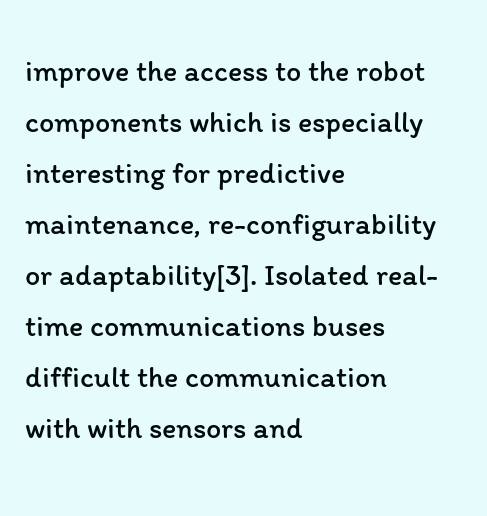improve the access to the robot components which is especially interesting for predictive maintenance, re-configurability or adaptability[3]. Isolated real-time communications buses difficult the communication with with sensors and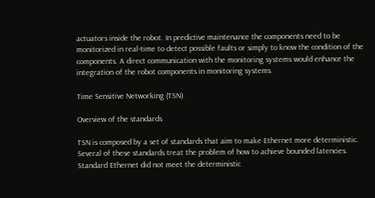actuators inside the robot. In predictive maintenance the components need to be monitorized in real-time to detect possible faults or simply to know the condition of the components. A direct communication with the monitoring systems would enhance the integration of the robot components in monitoring systems.

Time Sensitive Networking (TSN)

Overview of the standards

TSN is composed by a set of standards that aim to make Ethernet more deterministic. Several of these standards treat the problem of how to achieve bounded latencies. Standard Ethernet did not meet the deterministic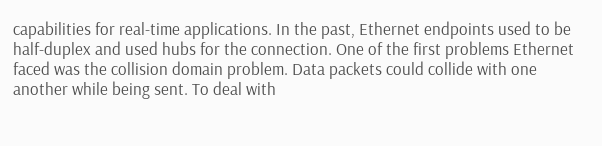capabilities for real-time applications. In the past, Ethernet endpoints used to be half-duplex and used hubs for the connection. One of the first problems Ethernet faced was the collision domain problem. Data packets could collide with one another while being sent. To deal with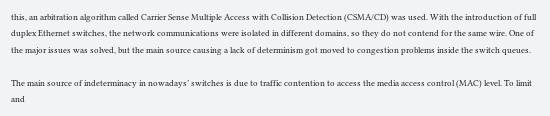this, an arbitration algorithm called Carrier Sense Multiple Access with Collision Detection (CSMA/CD) was used. With the introduction of full duplex Ethernet switches, the network communications were isolated in different domains, so they do not contend for the same wire. One of the major issues was solved, but the main source causing a lack of determinism got moved to congestion problems inside the switch queues.

The main source of indeterminacy in nowadays’ switches is due to traffic contention to access the media access control (MAC) level. To limit and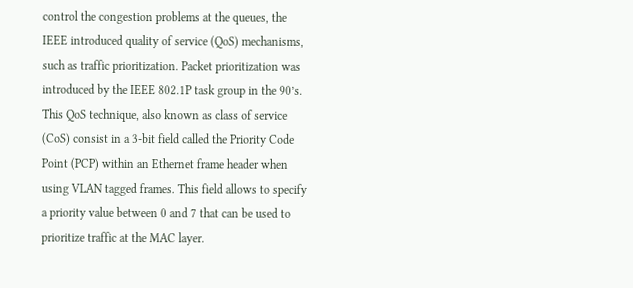control the congestion problems at the queues, the IEEE introduced quality of service (QoS) mechanisms, such as traffic prioritization. Packet prioritization was introduced by the IEEE 802.1P task group in the 90’s. This QoS technique, also known as class of service (CoS) consist in a 3-bit field called the Priority Code Point (PCP) within an Ethernet frame header when using VLAN tagged frames. This field allows to specify a priority value between 0 and 7 that can be used to prioritize traffic at the MAC layer.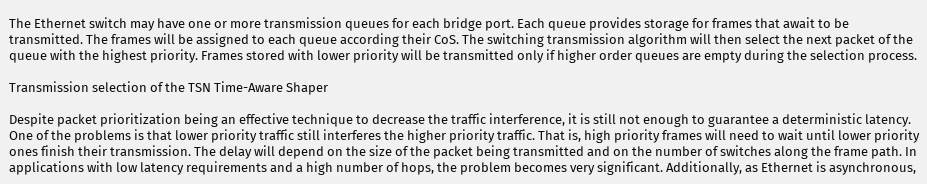The Ethernet switch may have one or more transmission queues for each bridge port. Each queue provides storage for frames that await to be transmitted. The frames will be assigned to each queue according their CoS. The switching transmission algorithm will then select the next packet of the queue with the highest priority. Frames stored with lower priority will be transmitted only if higher order queues are empty during the selection process.

Transmission selection of the TSN Time-Aware Shaper

Despite packet prioritization being an effective technique to decrease the traffic interference, it is still not enough to guarantee a deterministic latency. One of the problems is that lower priority traffic still interferes the higher priority traffic. That is, high priority frames will need to wait until lower priority ones finish their transmission. The delay will depend on the size of the packet being transmitted and on the number of switches along the frame path. In applications with low latency requirements and a high number of hops, the problem becomes very significant. Additionally, as Ethernet is asynchronous,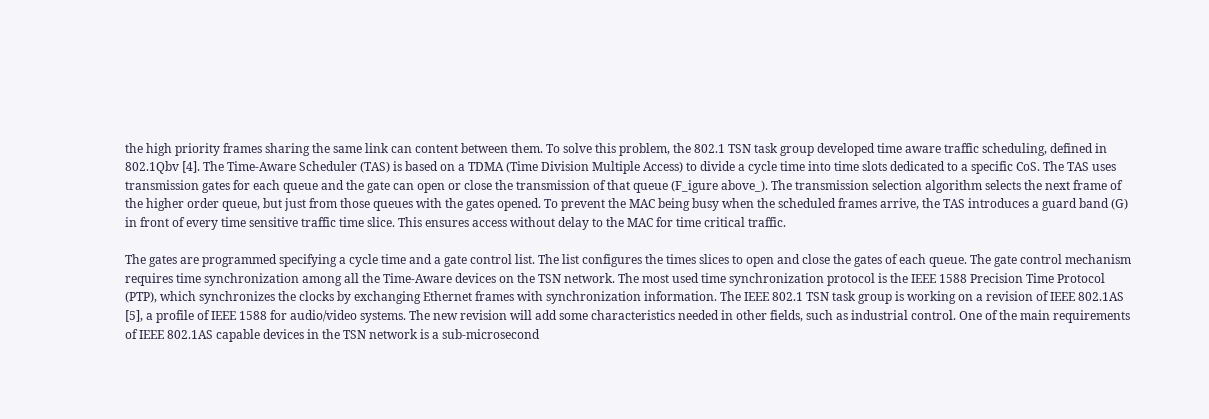the high priority frames sharing the same link can content between them. To solve this problem, the 802.1 TSN task group developed time aware traffic scheduling, defined in 802.1Qbv [4]. The Time-Aware Scheduler (TAS) is based on a TDMA (Time Division Multiple Access) to divide a cycle time into time slots dedicated to a specific CoS. The TAS uses transmission gates for each queue and the gate can open or close the transmission of that queue (F_igure above_). The transmission selection algorithm selects the next frame of the higher order queue, but just from those queues with the gates opened. To prevent the MAC being busy when the scheduled frames arrive, the TAS introduces a guard band (G) in front of every time sensitive traffic time slice. This ensures access without delay to the MAC for time critical traffic.

The gates are programmed specifying a cycle time and a gate control list. The list configures the times slices to open and close the gates of each queue. The gate control mechanism requires time synchronization among all the Time-Aware devices on the TSN network. The most used time synchronization protocol is the IEEE 1588 Precision Time Protocol (PTP), which synchronizes the clocks by exchanging Ethernet frames with synchronization information. The IEEE 802.1 TSN task group is working on a revision of IEEE 802.1AS [5], a profile of IEEE 1588 for audio/video systems. The new revision will add some characteristics needed in other fields, such as industrial control. One of the main requirements of IEEE 802.1AS capable devices in the TSN network is a sub-microsecond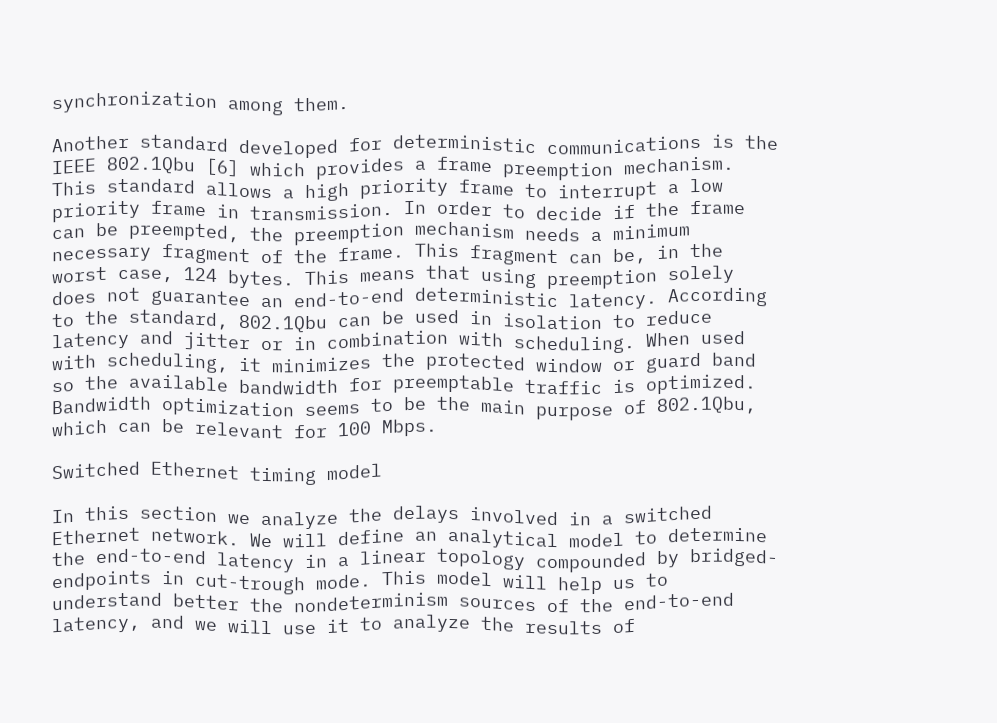synchronization among them.

Another standard developed for deterministic communications is the IEEE 802.1Qbu [6] which provides a frame preemption mechanism. This standard allows a high priority frame to interrupt a low priority frame in transmission. In order to decide if the frame can be preempted, the preemption mechanism needs a minimum necessary fragment of the frame. This fragment can be, in the worst case, 124 bytes. This means that using preemption solely does not guarantee an end-to-end deterministic latency. According to the standard, 802.1Qbu can be used in isolation to reduce latency and jitter or in combination with scheduling. When used with scheduling, it minimizes the protected window or guard band so the available bandwidth for preemptable traffic is optimized. Bandwidth optimization seems to be the main purpose of 802.1Qbu, which can be relevant for 100 Mbps.

Switched Ethernet timing model

In this section we analyze the delays involved in a switched Ethernet network. We will define an analytical model to determine the end-to-end latency in a linear topology compounded by bridged-endpoints in cut-trough mode. This model will help us to understand better the nondeterminism sources of the end-to-end latency, and we will use it to analyze the results of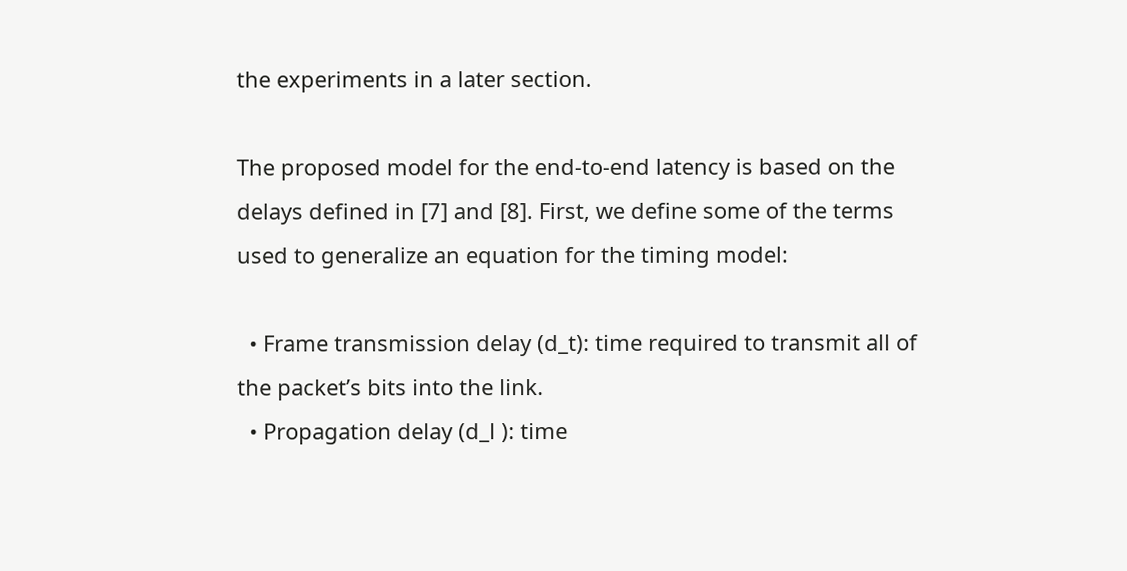the experiments in a later section.

The proposed model for the end-to-end latency is based on the delays defined in [7] and [8]. First, we define some of the terms used to generalize an equation for the timing model:

  • Frame transmission delay (d_t): time required to transmit all of the packet’s bits into the link.
  • Propagation delay (d_l ): time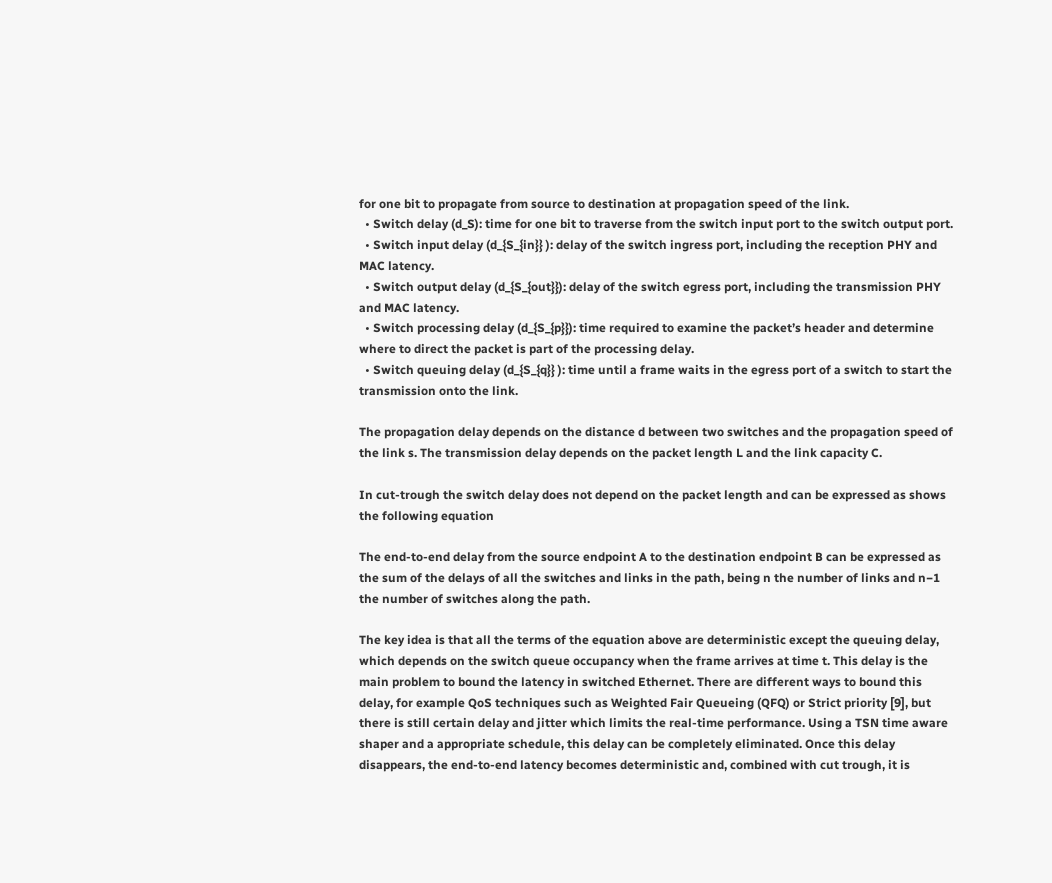for one bit to propagate from source to destination at propagation speed of the link.
  • Switch delay (d_S): time for one bit to traverse from the switch input port to the switch output port.
  • Switch input delay (d_{S_{in}} ): delay of the switch ingress port, including the reception PHY and MAC latency.
  • Switch output delay (d_{S_{out}}): delay of the switch egress port, including the transmission PHY and MAC latency.
  • Switch processing delay (d_{S_{p}}): time required to examine the packet’s header and determine where to direct the packet is part of the processing delay.
  • Switch queuing delay (d_{S_{q}} ): time until a frame waits in the egress port of a switch to start the transmission onto the link.

The propagation delay depends on the distance d between two switches and the propagation speed of the link s. The transmission delay depends on the packet length L and the link capacity C.

In cut-trough the switch delay does not depend on the packet length and can be expressed as shows the following equation

The end-to-end delay from the source endpoint A to the destination endpoint B can be expressed as the sum of the delays of all the switches and links in the path, being n the number of links and n−1 the number of switches along the path.

The key idea is that all the terms of the equation above are deterministic except the queuing delay, which depends on the switch queue occupancy when the frame arrives at time t. This delay is the main problem to bound the latency in switched Ethernet. There are different ways to bound this delay, for example QoS techniques such as Weighted Fair Queueing (QFQ) or Strict priority [9], but there is still certain delay and jitter which limits the real-time performance. Using a TSN time aware shaper and a appropriate schedule, this delay can be completely eliminated. Once this delay disappears, the end-to-end latency becomes deterministic and, combined with cut trough, it is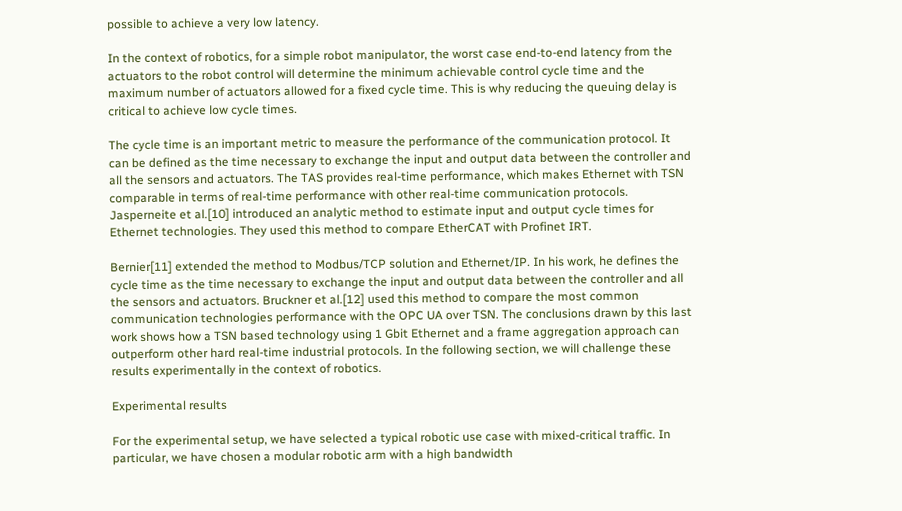possible to achieve a very low latency.

In the context of robotics, for a simple robot manipulator, the worst case end-to-end latency from the actuators to the robot control will determine the minimum achievable control cycle time and the maximum number of actuators allowed for a fixed cycle time. This is why reducing the queuing delay is critical to achieve low cycle times.

The cycle time is an important metric to measure the performance of the communication protocol. It can be defined as the time necessary to exchange the input and output data between the controller and all the sensors and actuators. The TAS provides real-time performance, which makes Ethernet with TSN comparable in terms of real-time performance with other real-time communication protocols. Jasperneite et al.[10] introduced an analytic method to estimate input and output cycle times for Ethernet technologies. They used this method to compare EtherCAT with Profinet IRT.

Bernier[11] extended the method to Modbus/TCP solution and Ethernet/IP. In his work, he defines the cycle time as the time necessary to exchange the input and output data between the controller and all the sensors and actuators. Bruckner et al.[12] used this method to compare the most common communication technologies performance with the OPC UA over TSN. The conclusions drawn by this last work shows how a TSN based technology using 1 Gbit Ethernet and a frame aggregation approach can outperform other hard real-time industrial protocols. In the following section, we will challenge these results experimentally in the context of robotics.

Experimental results

For the experimental setup, we have selected a typical robotic use case with mixed-critical traffic. In particular, we have chosen a modular robotic arm with a high bandwidth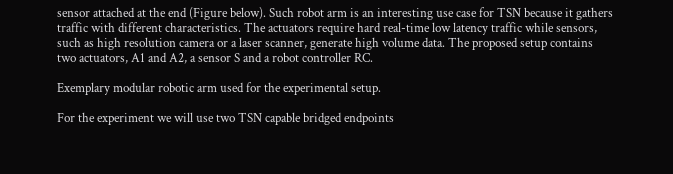sensor attached at the end (Figure below). Such robot arm is an interesting use case for TSN because it gathers traffic with different characteristics. The actuators require hard real-time low latency traffic while sensors, such as high resolution camera or a laser scanner, generate high volume data. The proposed setup contains two actuators, A1 and A2, a sensor S and a robot controller RC.

Exemplary modular robotic arm used for the experimental setup.

For the experiment we will use two TSN capable bridged endpoints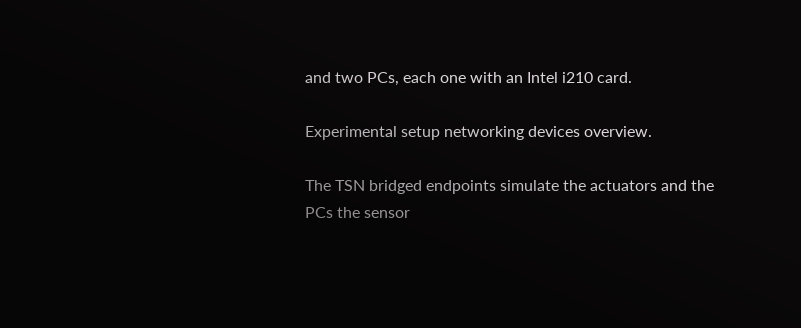and two PCs, each one with an Intel i210 card.

Experimental setup networking devices overview.

The TSN bridged endpoints simulate the actuators and the PCs the sensor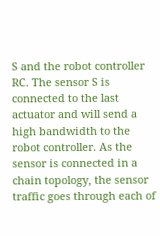S and the robot controller RC. The sensor S is connected to the last actuator and will send a high bandwidth to the robot controller. As the sensor is connected in a chain topology, the sensor traffic goes through each of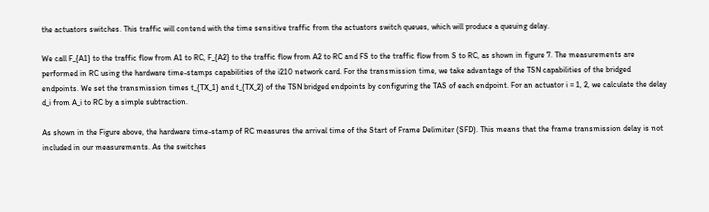the actuators switches. This traffic will contend with the time sensitive traffic from the actuators switch queues, which will produce a queuing delay.

We call F_{A1} to the traffic flow from A1 to RC, F_{A2} to the traffic flow from A2 to RC and FS to the traffic flow from S to RC, as shown in figure 7. The measurements are performed in RC using the hardware time-stamps capabilities of the i210 network card. For the transmission time, we take advantage of the TSN capabilities of the bridged endpoints. We set the transmission times t_{TX_1} and t_{TX_2} of the TSN bridged endpoints by configuring the TAS of each endpoint. For an actuator i = 1, 2, we calculate the delay d_i from A_i to RC by a simple subtraction.

As shown in the Figure above, the hardware time-stamp of RC measures the arrival time of the Start of Frame Delimiter (SFD). This means that the frame transmission delay is not included in our measurements. As the switches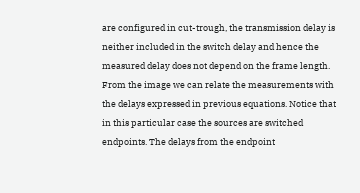are configured in cut-trough, the transmission delay is neither included in the switch delay and hence the measured delay does not depend on the frame length. From the image we can relate the measurements with the delays expressed in previous equations. Notice that in this particular case the sources are switched endpoints. The delays from the endpoint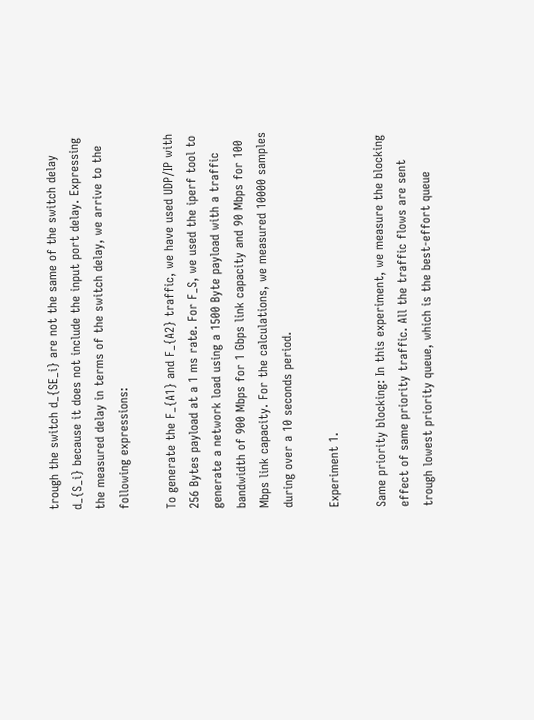trough the switch d_{SE_i} are not the same of the switch delay d_{S_i} because it does not include the input port delay. Expressing the measured delay in terms of the switch delay, we arrive to the following expressions:

To generate the F_{A1} and F_{A2} traffic, we have used UDP/IP with 256 Bytes payload at a 1 ms rate. For F_S, we used the iperf tool to generate a network load using a 1500 Byte payload with a traffic bandwidth of 900 Mbps for 1 Gbps link capacity and 90 Mbps for 100 Mbps link capacity. For the calculations, we measured 10000 samples during over a 10 seconds period.

Experiment 1.

Same priority blocking: In this experiment, we measure the blocking effect of same priority traffic. All the traffic flows are sent trough lowest priority queue, which is the best-effort queue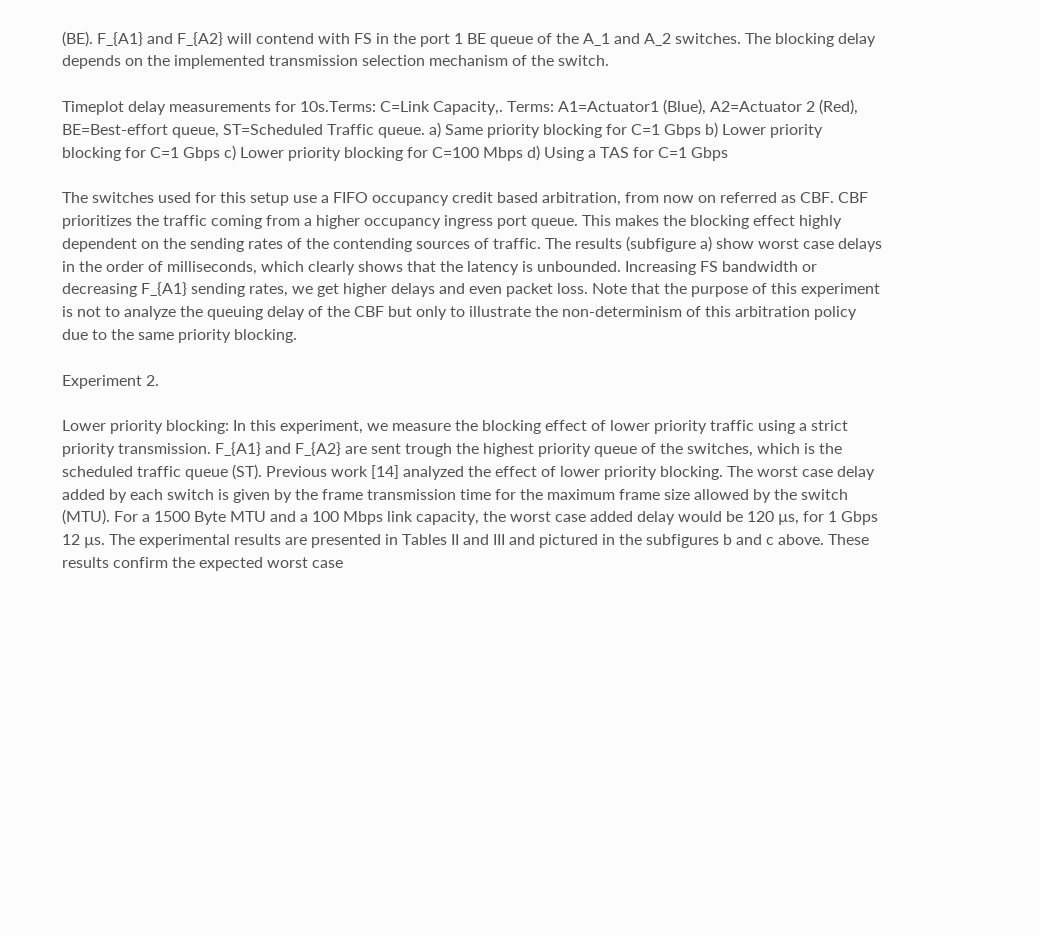(BE). F_{A1} and F_{A2} will contend with FS in the port 1 BE queue of the A_1 and A_2 switches. The blocking delay depends on the implemented transmission selection mechanism of the switch.

Timeplot delay measurements for 10s.Terms: C=Link Capacity,. Terms: A1=Actuator1 (Blue), A2=Actuator 2 (Red), BE=Best-effort queue, ST=Scheduled Traffic queue. a) Same priority blocking for C=1 Gbps b) Lower priority blocking for C=1 Gbps c) Lower priority blocking for C=100 Mbps d) Using a TAS for C=1 Gbps

The switches used for this setup use a FIFO occupancy credit based arbitration, from now on referred as CBF. CBF prioritizes the traffic coming from a higher occupancy ingress port queue. This makes the blocking effect highly dependent on the sending rates of the contending sources of traffic. The results (subfigure a) show worst case delays in the order of milliseconds, which clearly shows that the latency is unbounded. Increasing FS bandwidth or decreasing F_{A1} sending rates, we get higher delays and even packet loss. Note that the purpose of this experiment is not to analyze the queuing delay of the CBF but only to illustrate the non-determinism of this arbitration policy due to the same priority blocking.

Experiment 2.

Lower priority blocking: In this experiment, we measure the blocking effect of lower priority traffic using a strict priority transmission. F_{A1} and F_{A2} are sent trough the highest priority queue of the switches, which is the scheduled traffic queue (ST). Previous work [14] analyzed the effect of lower priority blocking. The worst case delay added by each switch is given by the frame transmission time for the maximum frame size allowed by the switch (MTU). For a 1500 Byte MTU and a 100 Mbps link capacity, the worst case added delay would be 120 µs, for 1 Gbps 12 µs. The experimental results are presented in Tables II and III and pictured in the subfigures b and c above. These results confirm the expected worst case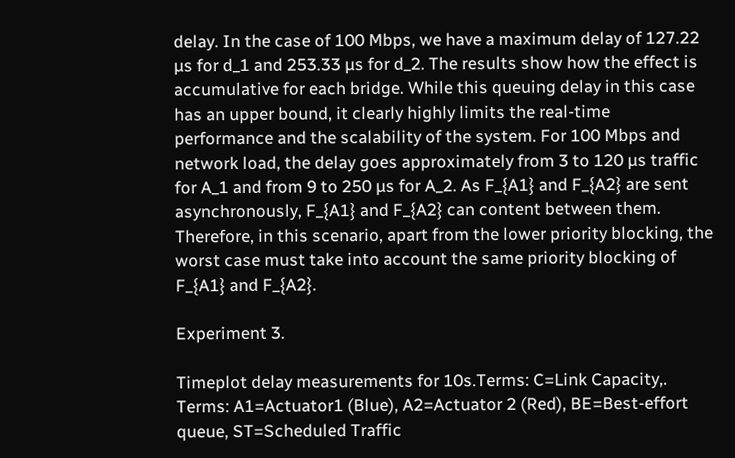delay. In the case of 100 Mbps, we have a maximum delay of 127.22 µs for d_1 and 253.33 µs for d_2. The results show how the effect is accumulative for each bridge. While this queuing delay in this case has an upper bound, it clearly highly limits the real-time performance and the scalability of the system. For 100 Mbps and network load, the delay goes approximately from 3 to 120 µs traffic for A_1 and from 9 to 250 µs for A_2. As F_{A1} and F_{A2} are sent asynchronously, F_{A1} and F_{A2} can content between them. Therefore, in this scenario, apart from the lower priority blocking, the worst case must take into account the same priority blocking of F_{A1} and F_{A2}.

Experiment 3.

Timeplot delay measurements for 10s.Terms: C=Link Capacity,. Terms: A1=Actuator1 (Blue), A2=Actuator 2 (Red), BE=Best-effort queue, ST=Scheduled Traffic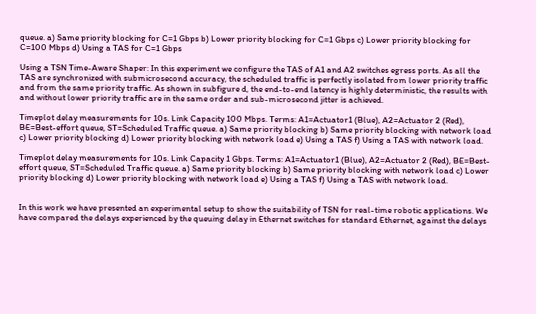queue. a) Same priority blocking for C=1 Gbps b) Lower priority blocking for C=1 Gbps c) Lower priority blocking for C=100 Mbps d) Using a TAS for C=1 Gbps

Using a TSN Time-Aware Shaper: In this experiment we configure the TAS of A1 and A2 switches egress ports. As all the TAS are synchronized with submicrosecond accuracy, the scheduled traffic is perfectly isolated from lower priority traffic and from the same priority traffic. As shown in subfigure d, the end-to-end latency is highly deterministic, the results with and without lower priority traffic are in the same order and sub-microsecond jitter is achieved.

Timeplot delay measurements for 10s. Link Capacity 100 Mbps. Terms: A1=Actuator1 (Blue), A2=Actuator 2 (Red), BE=Best-effort queue, ST=Scheduled Traffic queue. a) Same priority blocking b) Same priority blocking with network load c) Lower priority blocking d) Lower priority blocking with network load e) Using a TAS f) Using a TAS with network load.

Timeplot delay measurements for 10s. Link Capacity 1 Gbps. Terms: A1=Actuator1 (Blue), A2=Actuator 2 (Red), BE=Best-effort queue, ST=Scheduled Traffic queue. a) Same priority blocking b) Same priority blocking with network load c) Lower priority blocking d) Lower priority blocking with network load e) Using a TAS f) Using a TAS with network load.


In this work we have presented an experimental setup to show the suitability of TSN for real-time robotic applications. We have compared the delays experienced by the queuing delay in Ethernet switches for standard Ethernet, against the delays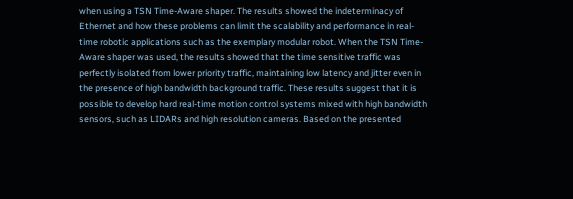when using a TSN Time-Aware shaper. The results showed the indeterminacy of Ethernet and how these problems can limit the scalability and performance in real-time robotic applications such as the exemplary modular robot. When the TSN Time-Aware shaper was used, the results showed that the time sensitive traffic was perfectly isolated from lower priority traffic, maintaining low latency and jitter even in the presence of high bandwidth background traffic. These results suggest that it is possible to develop hard real-time motion control systems mixed with high bandwidth sensors, such as LIDARs and high resolution cameras. Based on the presented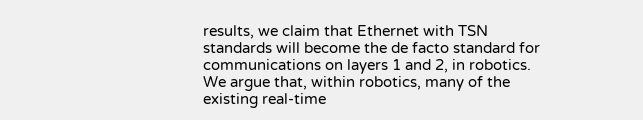results, we claim that Ethernet with TSN standards will become the de facto standard for communications on layers 1 and 2, in robotics. We argue that, within robotics, many of the existing real-time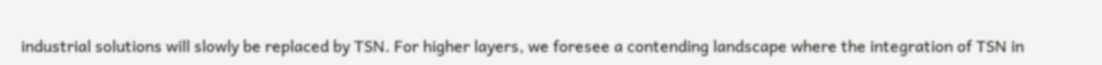industrial solutions will slowly be replaced by TSN. For higher layers, we foresee a contending landscape where the integration of TSN in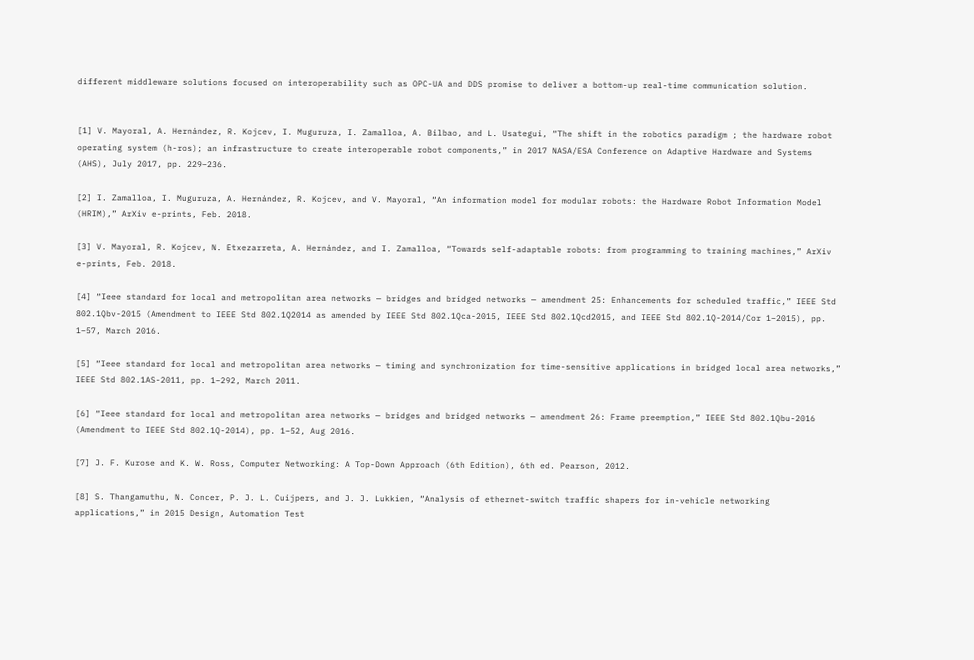different middleware solutions focused on interoperability such as OPC-UA and DDS promise to deliver a bottom-up real-time communication solution.


[1] V. Mayoral, A. Hernández, R. Kojcev, I. Muguruza, I. Zamalloa, A. Bilbao, and L. Usategui, “The shift in the robotics paradigm ; the hardware robot operating system (h-ros); an infrastructure to create interoperable robot components,” in 2017 NASA/ESA Conference on Adaptive Hardware and Systems (AHS), July 2017, pp. 229–236.

[2] I. Zamalloa, I. Muguruza, A. Hernández, R. Kojcev, and V. Mayoral, “An information model for modular robots: the Hardware Robot Information Model (HRIM),” ArXiv e-prints, Feb. 2018.

[3] V. Mayoral, R. Kojcev, N. Etxezarreta, A. Hernández, and I. Zamalloa, “Towards self-adaptable robots: from programming to training machines,” ArXiv e-prints, Feb. 2018.

[4] “Ieee standard for local and metropolitan area networks — bridges and bridged networks — amendment 25: Enhancements for scheduled traffic,” IEEE Std 802.1Qbv-2015 (Amendment to IEEE Std 802.1Q2014 as amended by IEEE Std 802.1Qca-2015, IEEE Std 802.1Qcd2015, and IEEE Std 802.1Q-2014/Cor 1–2015), pp. 1–57, March 2016.

[5] “Ieee standard for local and metropolitan area networks — timing and synchronization for time-sensitive applications in bridged local area networks,” IEEE Std 802.1AS-2011, pp. 1–292, March 2011.

[6] “Ieee standard for local and metropolitan area networks — bridges and bridged networks — amendment 26: Frame preemption,” IEEE Std 802.1Qbu-2016 (Amendment to IEEE Std 802.1Q-2014), pp. 1–52, Aug 2016.

[7] J. F. Kurose and K. W. Ross, Computer Networking: A Top-Down Approach (6th Edition), 6th ed. Pearson, 2012.

[8] S. Thangamuthu, N. Concer, P. J. L. Cuijpers, and J. J. Lukkien, “Analysis of ethernet-switch traffic shapers for in-vehicle networking applications,” in 2015 Design, Automation Test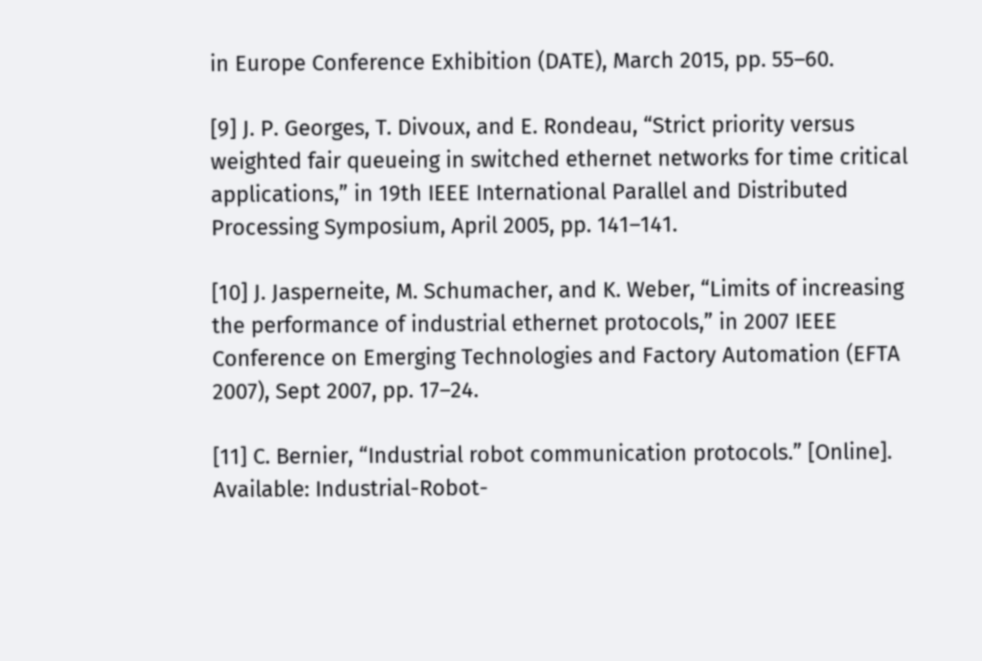in Europe Conference Exhibition (DATE), March 2015, pp. 55–60.

[9] J. P. Georges, T. Divoux, and E. Rondeau, “Strict priority versus weighted fair queueing in switched ethernet networks for time critical applications,” in 19th IEEE International Parallel and Distributed Processing Symposium, April 2005, pp. 141–141.

[10] J. Jasperneite, M. Schumacher, and K. Weber, “Limits of increasing the performance of industrial ethernet protocols,” in 2007 IEEE Conference on Emerging Technologies and Factory Automation (EFTA 2007), Sept 2007, pp. 17–24.

[11] C. Bernier, “Industrial robot communication protocols.” [Online]. Available: Industrial-Robot-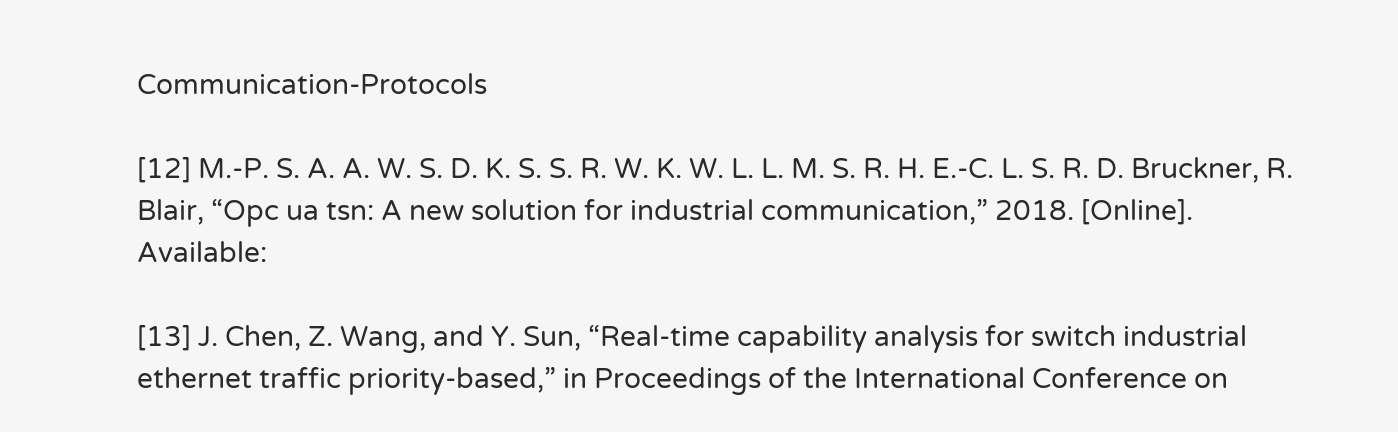Communication-Protocols

[12] M.-P. S. A. A. W. S. D. K. S. S. R. W. K. W. L. L. M. S. R. H. E.-C. L. S. R. D. Bruckner, R. Blair, “Opc ua tsn: A new solution for industrial communication,” 2018. [Online]. Available:

[13] J. Chen, Z. Wang, and Y. Sun, “Real-time capability analysis for switch industrial ethernet traffic priority-based,” in Proceedings of the International Conference on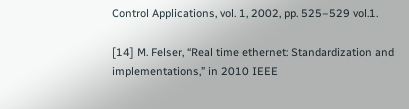Control Applications, vol. 1, 2002, pp. 525–529 vol.1.

[14] M. Felser, “Real time ethernet: Standardization and implementations,” in 2010 IEEE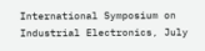International Symposium on Industrial Electronics, July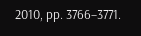2010, pp. 3766–3771.